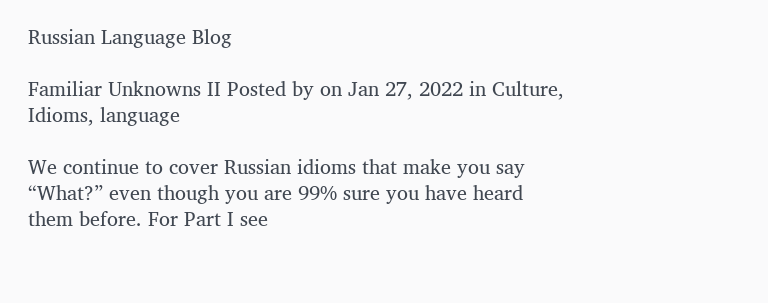Russian Language Blog

Familiar Unknowns II Posted by on Jan 27, 2022 in Culture, Idioms, language

We continue to cover Russian idioms that make you say “What?” even though you are 99% sure you have heard them before. For Part I see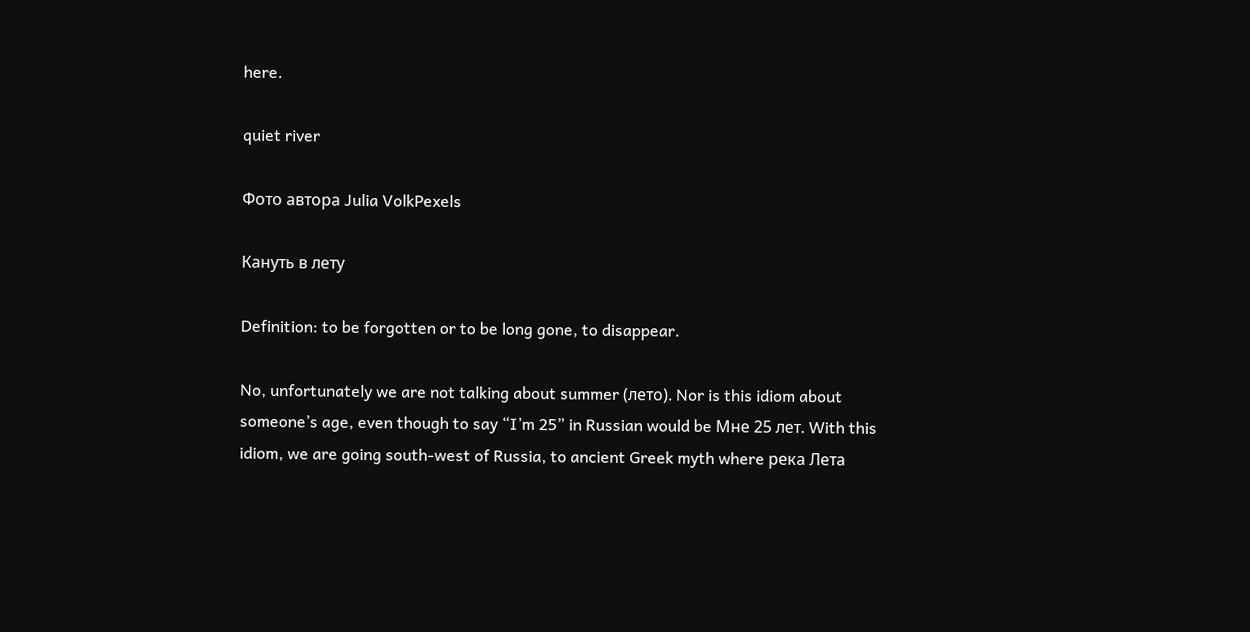here.

quiet river

Фото автора Julia VolkPexels

Кануть в лету

Definition: to be forgotten or to be long gone, to disappear.

No, unfortunately we are not talking about summer (лето). Nor is this idiom about someone’s age, even though to say “I’m 25” in Russian would be Мне 25 лет. With this idiom, we are going south-west of Russia, to ancient Greek myth where река Лета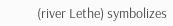(river Lethe) symbolizes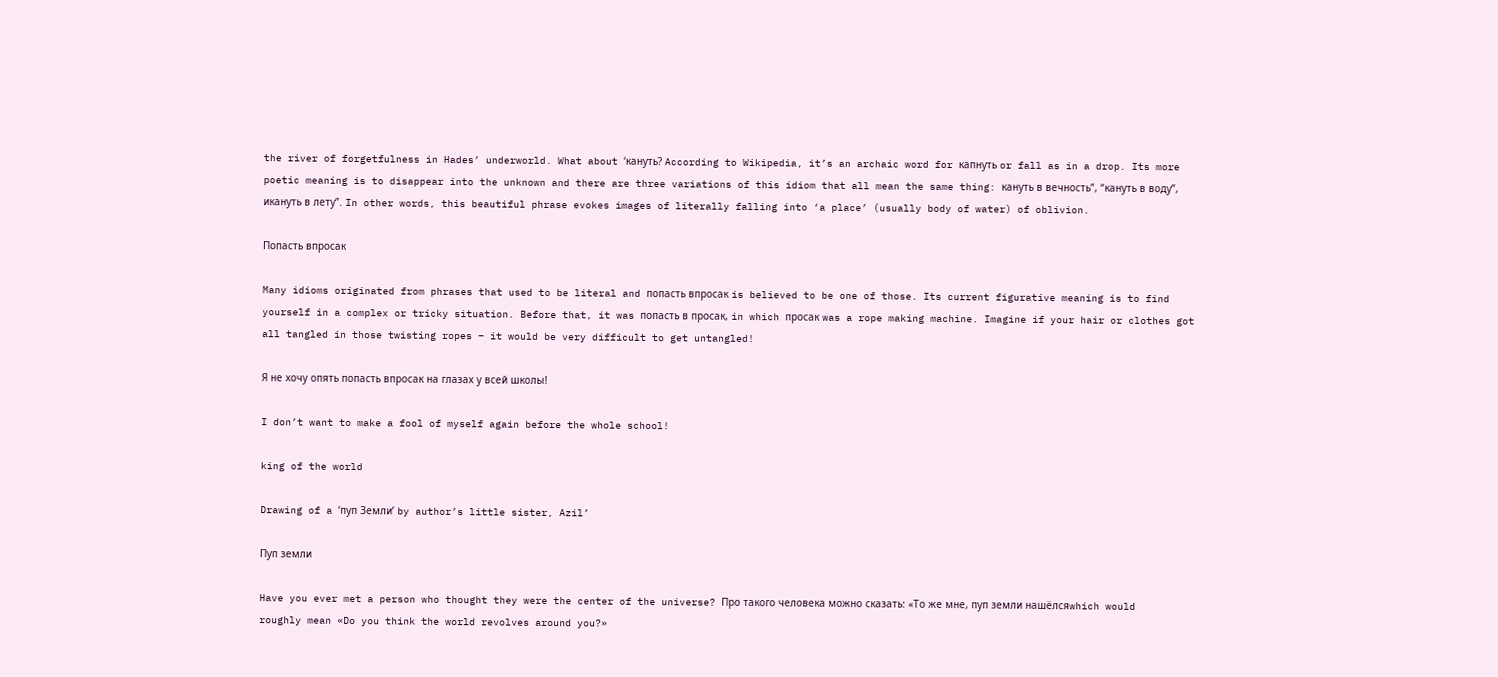the river of forgetfulness in Hades’ underworld. What about ‘кануть? According to Wikipedia, it’s an archaic word for капнуть or fall as in a drop. Its more poetic meaning is to disappear into the unknown and there are three variations of this idiom that all mean the same thing: кануть в вечность”, “кануть в воду”, икануть в лету”. In other words, this beautiful phrase evokes images of literally falling into ‘a place’ (usually body of water) of oblivion.

Попасть впросак

Many idioms originated from phrases that used to be literal and попасть впросак is believed to be one of those. Its current figurative meaning is to find yourself in a complex or tricky situation. Before that, it was попасть в просак, in which просак was a rope making machine. Imagine if your hair or clothes got all tangled in those twisting ropes – it would be very difficult to get untangled!

Я не хочу опять попасть впросак на глазах у всей школы!

I don’t want to make a fool of myself again before the whole school!

king of the world

Drawing of a ‘пуп Земли’ by author’s little sister, Azil’

Пуп земли

Have you ever met a person who thought they were the center of the universe? Про такого человека можно сказать: «То же мне, пуп земли нашёлсяwhich would roughly mean «Do you think the world revolves around you?»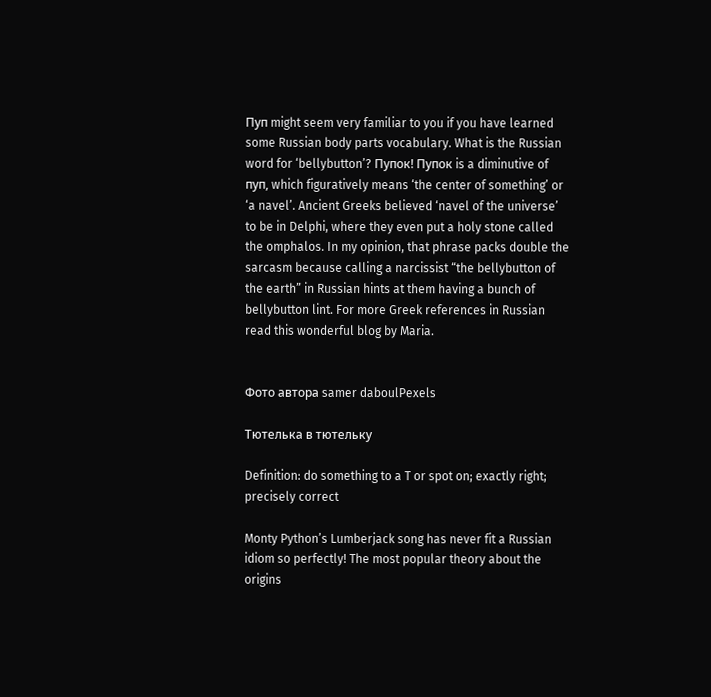Пуп might seem very familiar to you if you have learned some Russian body parts vocabulary. What is the Russian word for ‘bellybutton’? Пупок! Пупок is a diminutive of пуп, which figuratively means ‘the center of something’ or ‘a navel’. Ancient Greeks believed ‘navel of the universe’ to be in Delphi, where they even put a holy stone called the omphalos. In my opinion, that phrase packs double the sarcasm because calling a narcissist “the bellybutton of the earth” in Russian hints at them having a bunch of bellybutton lint. For more Greek references in Russian read this wonderful blog by Maria.


Фото автора samer daboulPexels

Тютелька в тютельку

Definition: do something to a T or spot on; exactly right; precisely correct

Monty Python’s Lumberjack song has never fit a Russian idiom so perfectly! The most popular theory about the origins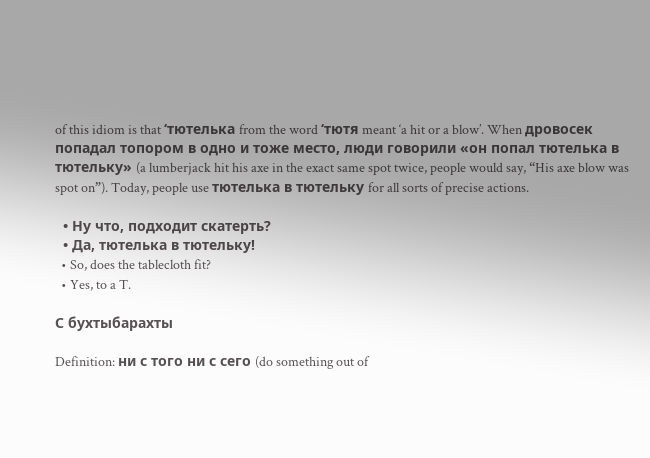of this idiom is that ‘тютелька from the word ‘тютя meant ‘a hit or a blow’. When дровосек попадал топором в одно и тоже место, люди говорили «он попал тютелька в тютельку» (a lumberjack hit his axe in the exact same spot twice, people would say, “His axe blow was spot on”). Today, people use тютелька в тютельку for all sorts of precise actions.

  • Ну что, подходит скатерть?
  • Да, тютелька в тютельку!
  • So, does the tablecloth fit?
  • Yes, to a T.

С бухтыбарахты

Definition: ни с того ни с сего (do something out of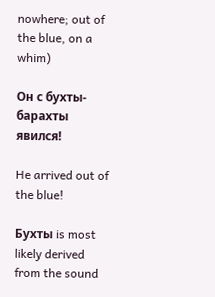nowhere; out of the blue, on a whim)

Он с бухты-барахты явился!

He arrived out of the blue!

Бухты is most likely derived from the sound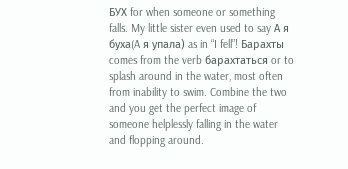БУХ for when someone or something falls. My little sister even used to say А я буха(A я упала) as in “I fell”! Барахты comes from the verb барахтаться or to splash around in the water, most often from inability to swim. Combine the two and you get the perfect image of someone helplessly falling in the water and flopping around.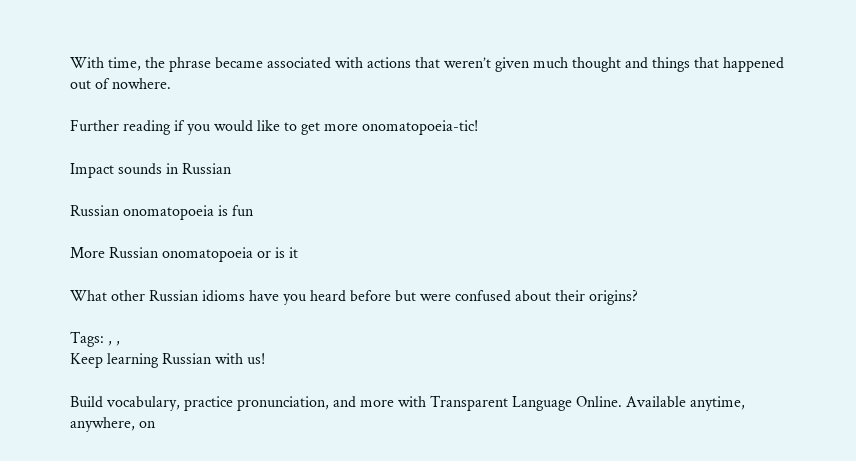With time, the phrase became associated with actions that weren’t given much thought and things that happened out of nowhere.

Further reading if you would like to get more onomatopoeia-tic!

Impact sounds in Russian

Russian onomatopoeia is fun

More Russian onomatopoeia or is it

What other Russian idioms have you heard before but were confused about their origins?

Tags: , ,
Keep learning Russian with us!

Build vocabulary, practice pronunciation, and more with Transparent Language Online. Available anytime, anywhere, on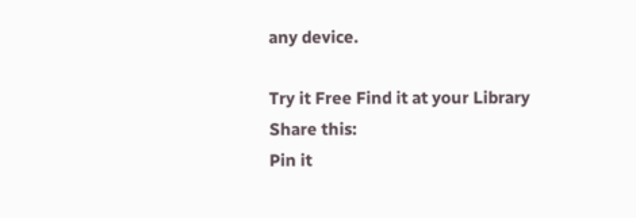any device.

Try it Free Find it at your Library
Share this:
Pin it